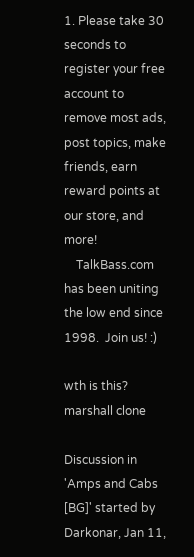1. Please take 30 seconds to register your free account to remove most ads, post topics, make friends, earn reward points at our store, and more!
    TalkBass.com has been uniting the low end since 1998.  Join us! :)

wth is this? marshall clone

Discussion in 'Amps and Cabs [BG]' started by Darkonar, Jan 11,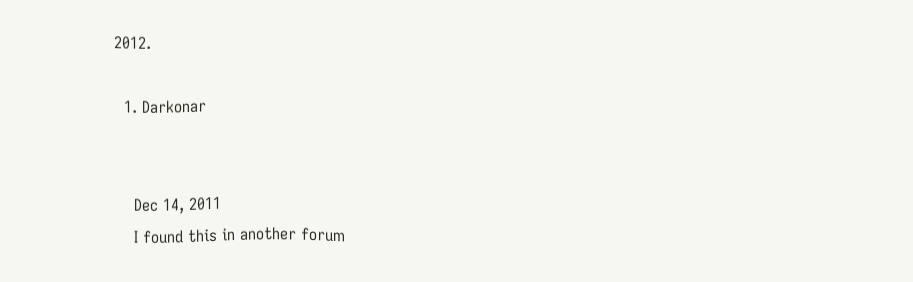2012.

  1. Darkonar


    Dec 14, 2011
    I found this in another forum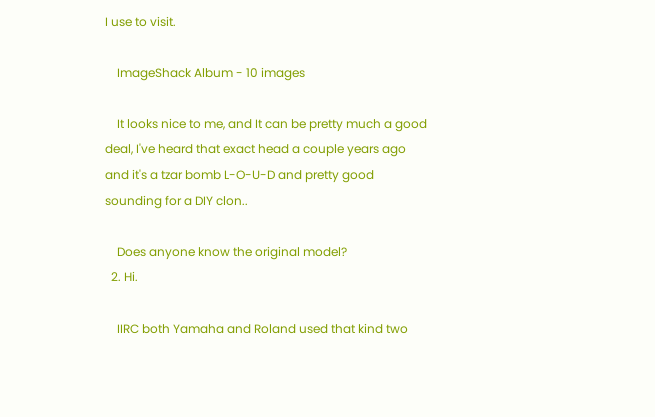I use to visit.

    ImageShack Album - 10 images

    It looks nice to me, and It can be pretty much a good deal, I've heard that exact head a couple years ago and it's a tzar bomb L-O-U-D and pretty good sounding for a DIY clon..

    Does anyone know the original model?
  2. Hi.

    IIRC both Yamaha and Roland used that kind two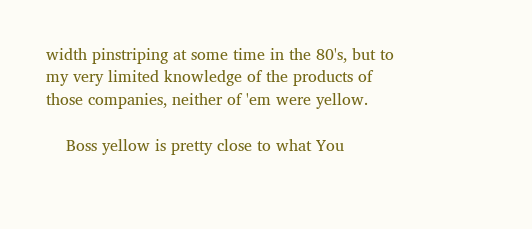width pinstriping at some time in the 80's, but to my very limited knowledge of the products of those companies, neither of 'em were yellow.

    Boss yellow is pretty close to what You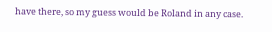have there, so my guess would be Roland in any case.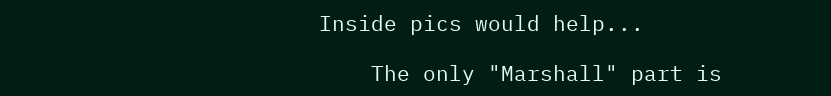Inside pics would help...

    The only "Marshall" part is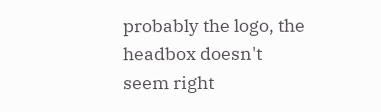probably the logo, the headbox doesn't seem right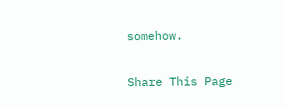somehow.


Share This Page